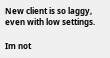New client is so laggy, even with low settings.

Im not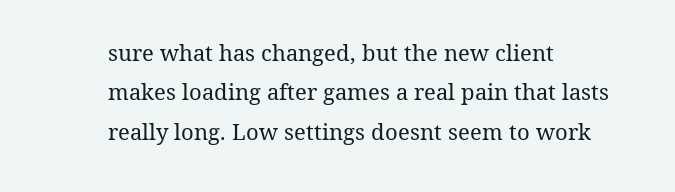sure what has changed, but the new client makes loading after games a real pain that lasts really long. Low settings doesnt seem to work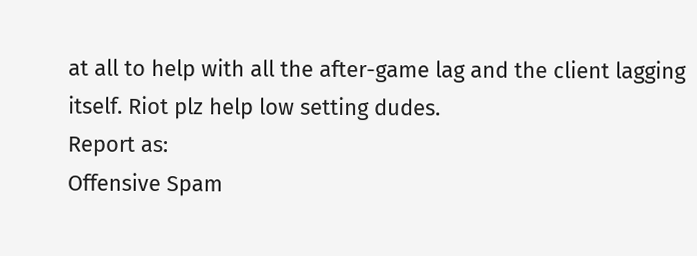at all to help with all the after-game lag and the client lagging itself. Riot plz help low setting dudes.
Report as:
Offensive Spam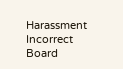Harassment Incorrect Board